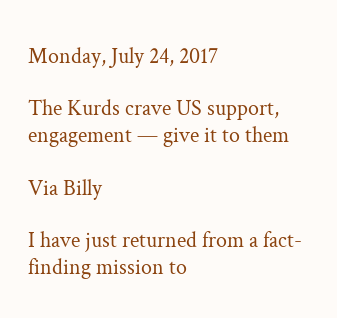Monday, July 24, 2017

The Kurds crave US support, engagement — give it to them

Via Billy

I have just returned from a fact-finding mission to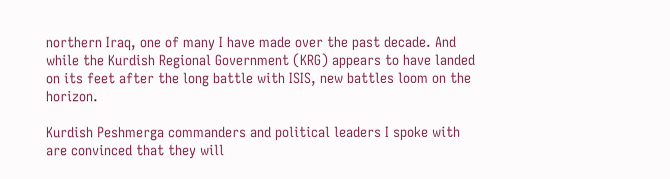northern Iraq, one of many I have made over the past decade. And while the Kurdish Regional Government (KRG) appears to have landed on its feet after the long battle with ISIS, new battles loom on the horizon.

Kurdish Peshmerga commanders and political leaders I spoke with are convinced that they will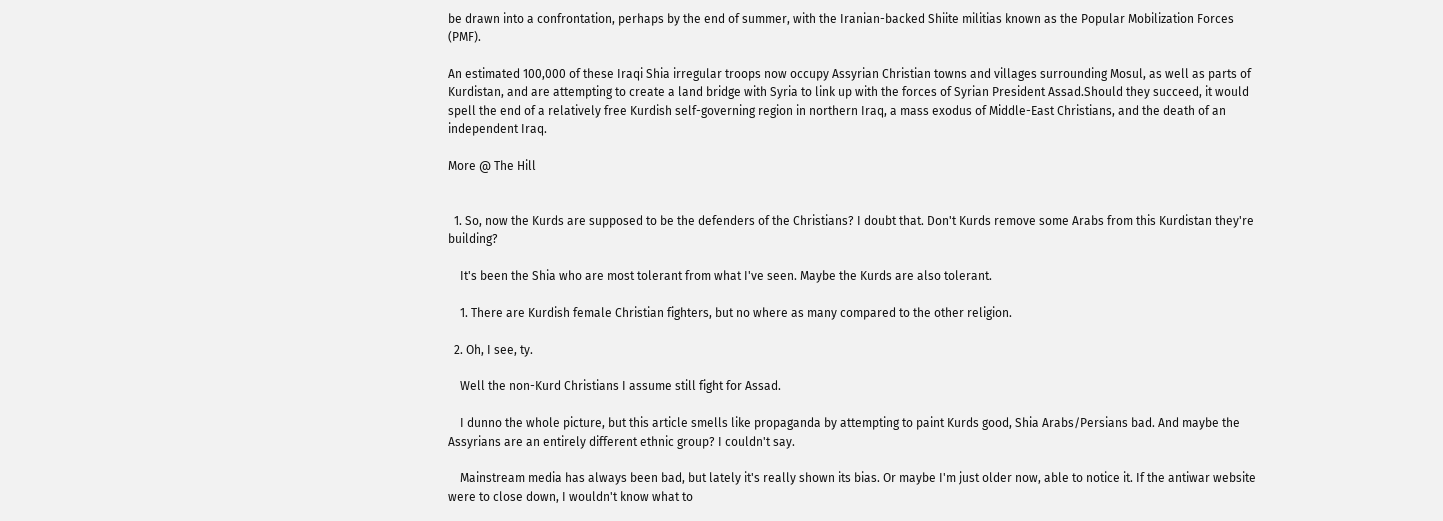be drawn into a confrontation, perhaps by the end of summer, with the Iranian-backed Shiite militias known as the Popular Mobilization Forces (PMF).

An estimated 100,000 of these Iraqi Shia irregular troops now occupy Assyrian Christian towns and villages surrounding Mosul, as well as parts of Kurdistan, and are attempting to create a land bridge with Syria to link up with the forces of Syrian President Assad.Should they succeed, it would spell the end of a relatively free Kurdish self-governing region in northern Iraq, a mass exodus of Middle-East Christians, and the death of an independent Iraq.

More @ The Hill


  1. So, now the Kurds are supposed to be the defenders of the Christians? I doubt that. Don't Kurds remove some Arabs from this Kurdistan they're building?

    It's been the Shia who are most tolerant from what I've seen. Maybe the Kurds are also tolerant.

    1. There are Kurdish female Christian fighters, but no where as many compared to the other religion.

  2. Oh, I see, ty.

    Well the non-Kurd Christians I assume still fight for Assad.

    I dunno the whole picture, but this article smells like propaganda by attempting to paint Kurds good, Shia Arabs/Persians bad. And maybe the Assyrians are an entirely different ethnic group? I couldn't say.

    Mainstream media has always been bad, but lately it's really shown its bias. Or maybe I'm just older now, able to notice it. If the antiwar website were to close down, I wouldn't know what to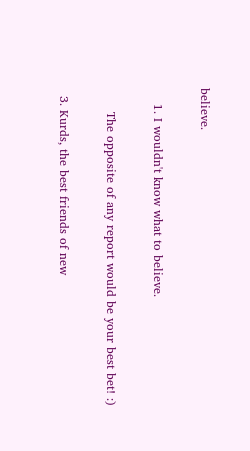believe.

    1. I wouldn't know what to believe.

      The opposite of any report would be your best bet! :)

  3. Kurds, the best friends of new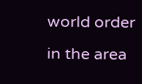world order in the area